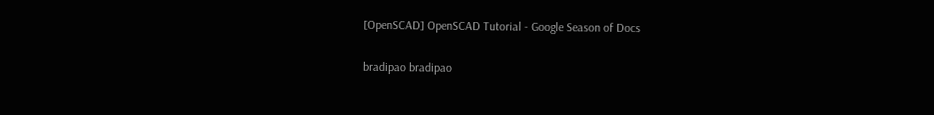[OpenSCAD] OpenSCAD Tutorial - Google Season of Docs

bradipao bradipao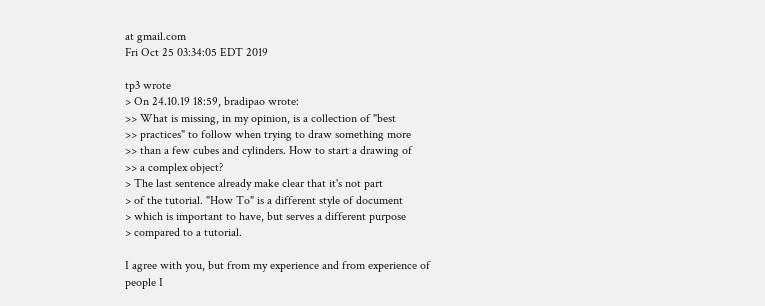at gmail.com
Fri Oct 25 03:34:05 EDT 2019

tp3 wrote
> On 24.10.19 18:59, bradipao wrote:
>> What is missing, in my opinion, is a collection of "best
>> practices" to follow when trying to draw something more
>> than a few cubes and cylinders. How to start a drawing of
>> a complex object?
> The last sentence already make clear that it's not part
> of the tutorial. "How To" is a different style of document
> which is important to have, but serves a different purpose
> compared to a tutorial.

I agree with you, but from my experience and from experience of people I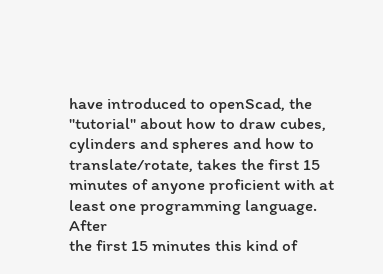have introduced to openScad, the "tutorial" about how to draw cubes,
cylinders and spheres and how to translate/rotate, takes the first 15
minutes of anyone proficient with at least one programming language. After
the first 15 minutes this kind of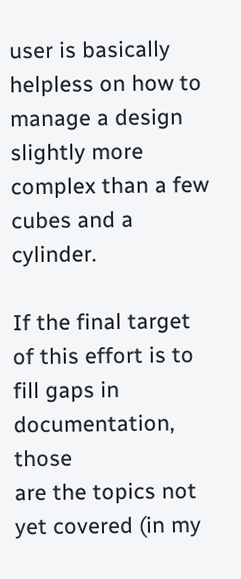user is basically helpless on how to
manage a design slightly more complex than a few cubes and a cylinder.

If the final target of this effort is to fill gaps in documentation, those
are the topics not yet covered (in my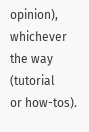opinion), whichever the way (tutorial
or how-tos).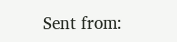Sent from: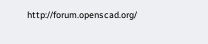http://forum.openscad.org/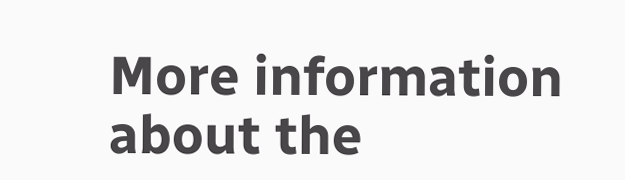More information about the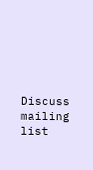Discuss mailing list